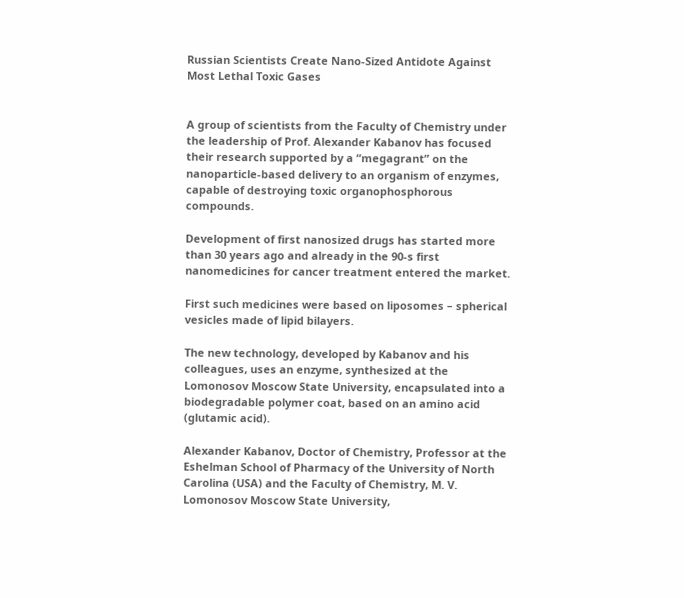Russian Scientists Create Nano-Sized Antidote Against Most Lethal Toxic Gases


A group of scientists from the Faculty of Chemistry under the leadership of Prof. Alexander Kabanov has focused their research supported by a “megagrant” on the nanoparticle-based delivery to an organism of enzymes, capable of destroying toxic organophosphorous compounds.

Development of first nanosized drugs has started more than 30 years ago and already in the 90-s first nanomedicines for cancer treatment entered the market.

First such medicines were based on liposomes – spherical vesicles made of lipid bilayers.

The new technology, developed by Kabanov and his colleagues, uses an enzyme, synthesized at the Lomonosov Moscow State University, encapsulated into a biodegradable polymer coat, based on an amino acid (glutamic acid).

Alexander Kabanov, Doctor of Chemistry, Professor at the Eshelman School of Pharmacy of the University of North Carolina (USA) and the Faculty of Chemistry, M. V. Lomonosov Moscow State University,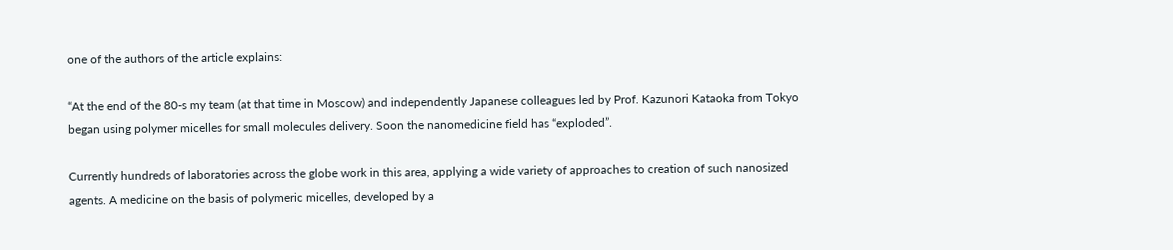one of the authors of the article explains:

“At the end of the 80-s my team (at that time in Moscow) and independently Japanese colleagues led by Prof. Kazunori Kataoka from Tokyo began using polymer micelles for small molecules delivery. Soon the nanomedicine field has “exploded”.

Currently hundreds of laboratories across the globe work in this area, applying a wide variety of approaches to creation of such nanosized agents. A medicine on the basis of polymeric micelles, developed by a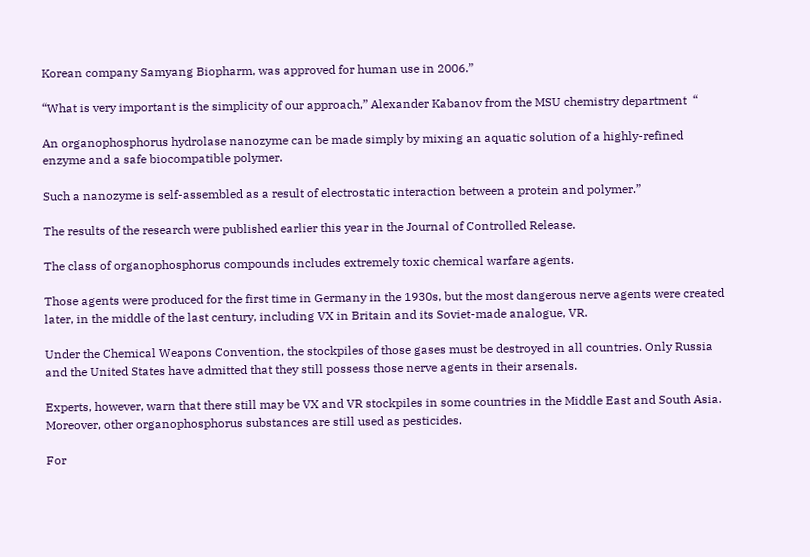Korean company Samyang Biopharm, was approved for human use in 2006.”

“What is very important is the simplicity of our approach,” Alexander Kabanov from the MSU chemistry department  “

An organophosphorus hydrolase nanozyme can be made simply by mixing an aquatic solution of a highly-refined enzyme and a safe biocompatible polymer.

Such a nanozyme is self-assembled as a result of electrostatic interaction between a protein and polymer.”

The results of the research were published earlier this year in the Journal of Controlled Release.

The class of organophosphorus compounds includes extremely toxic chemical warfare agents.

Those agents were produced for the first time in Germany in the 1930s, but the most dangerous nerve agents were created later, in the middle of the last century, including VX in Britain and its Soviet-made analogue, VR.

Under the Chemical Weapons Convention, the stockpiles of those gases must be destroyed in all countries. Only Russia and the United States have admitted that they still possess those nerve agents in their arsenals.

Experts, however, warn that there still may be VX and VR stockpiles in some countries in the Middle East and South Asia. Moreover, other organophosphorus substances are still used as pesticides.

For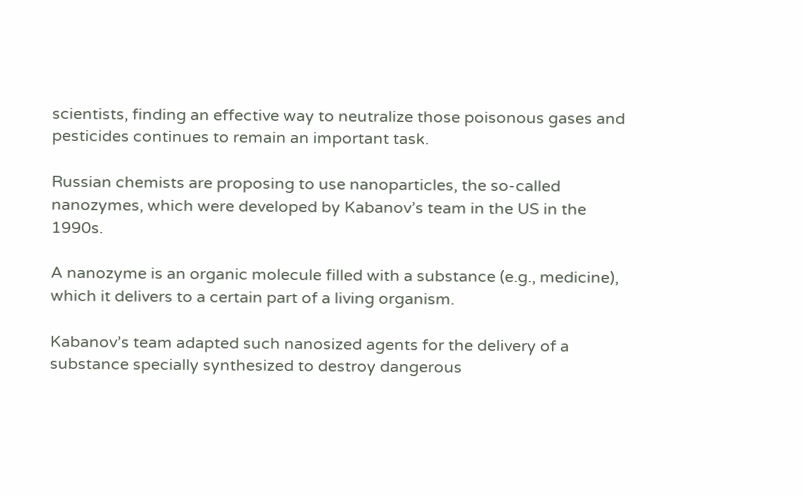scientists, finding an effective way to neutralize those poisonous gases and pesticides continues to remain an important task.

Russian chemists are proposing to use nanoparticles, the so-called nanozymes, which were developed by Kabanov’s team in the US in the 1990s.

A nanozyme is an organic molecule filled with a substance (e.g., medicine), which it delivers to a certain part of a living organism.

Kabanov’s team adapted such nanosized agents for the delivery of a substance specially synthesized to destroy dangerous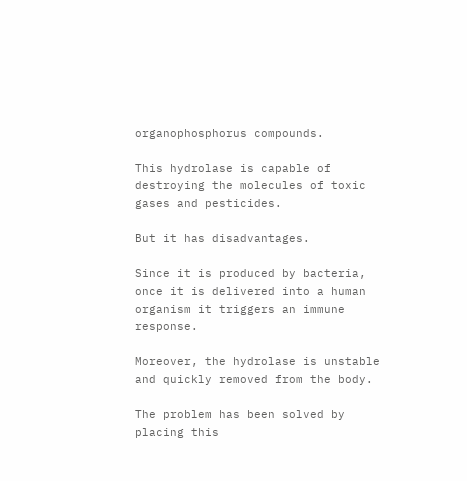organophosphorus compounds.

This hydrolase is capable of destroying the molecules of toxic gases and pesticides.

But it has disadvantages.

Since it is produced by bacteria, once it is delivered into a human organism it triggers an immune response.

Moreover, the hydrolase is unstable and quickly removed from the body.

The problem has been solved by placing this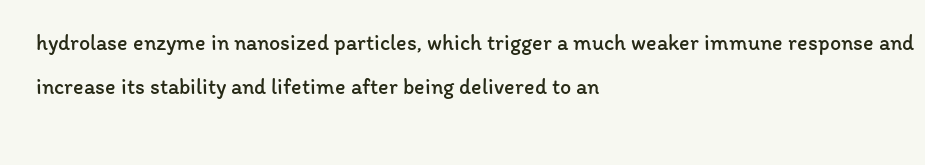hydrolase enzyme in nanosized particles, which trigger a much weaker immune response and increase its stability and lifetime after being delivered to an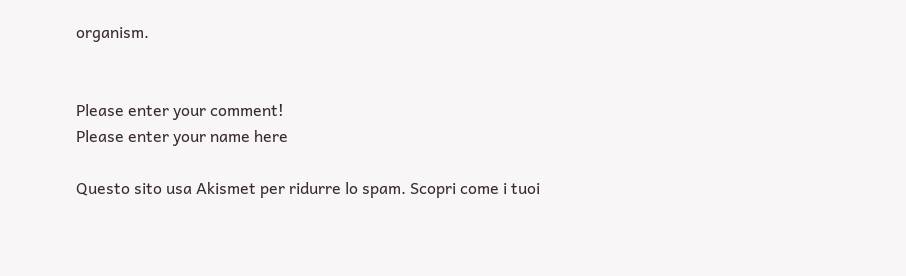organism.


Please enter your comment!
Please enter your name here

Questo sito usa Akismet per ridurre lo spam. Scopri come i tuoi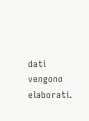dati vengono elaborati.